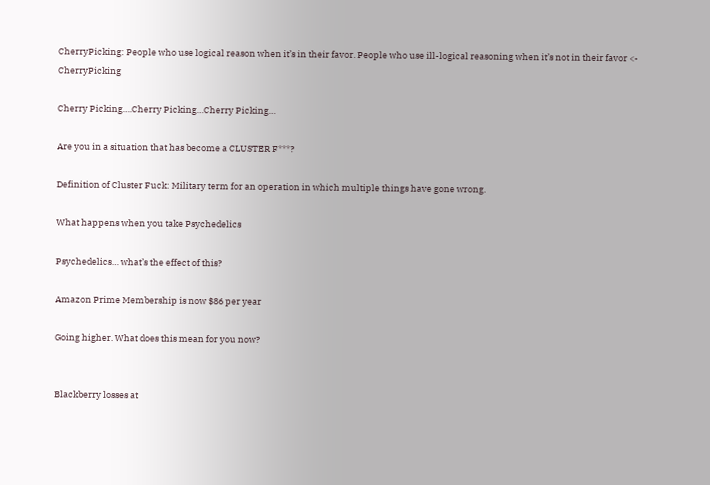CherryPicking: People who use logical reason when it’s in their favor. People who use ill-logical reasoning when it’s not in their favor <- CherryPicking

Cherry Picking….Cherry Picking…Cherry Picking…

Are you in a situation that has become a CLUSTER F***?

Definition of Cluster Fuck: Military term for an operation in which multiple things have gone wrong.

What happens when you take Psychedelics

Psychedelics… what’s the effect of this?

Amazon Prime Membership is now $86 per year

Going higher. What does this mean for you now?


Blackberry losses at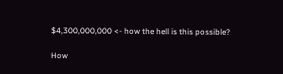$4,300,000,000 <- how the hell is this possible?

How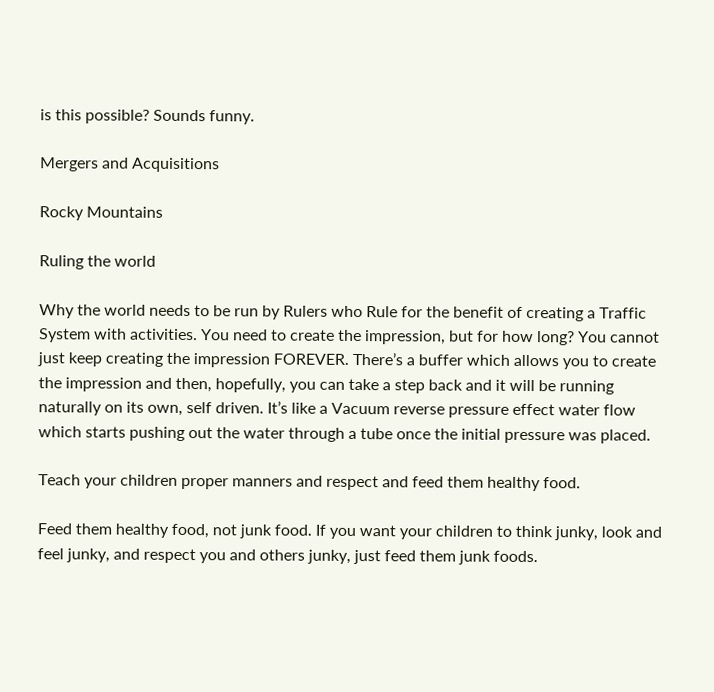is this possible? Sounds funny.

Mergers and Acquisitions

Rocky Mountains

Ruling the world

Why the world needs to be run by Rulers who Rule for the benefit of creating a Traffic System with activities. You need to create the impression, but for how long? You cannot just keep creating the impression FOREVER. There’s a buffer which allows you to create the impression and then, hopefully, you can take a step back and it will be running naturally on its own, self driven. It’s like a Vacuum reverse pressure effect water flow which starts pushing out the water through a tube once the initial pressure was placed.

Teach your children proper manners and respect and feed them healthy food.

Feed them healthy food, not junk food. If you want your children to think junky, look and feel junky, and respect you and others junky, just feed them junk foods.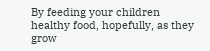By feeding your children healthy food, hopefully, as they grow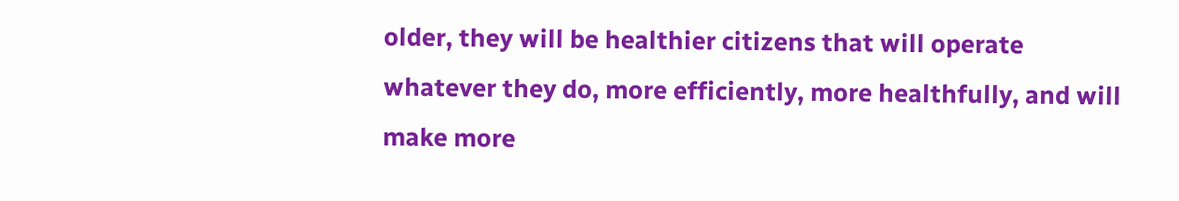older, they will be healthier citizens that will operate whatever they do, more efficiently, more healthfully, and will make more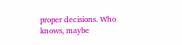proper decisions. Who knows, maybe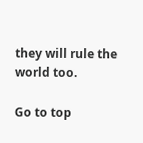they will rule the world too.

Go to top